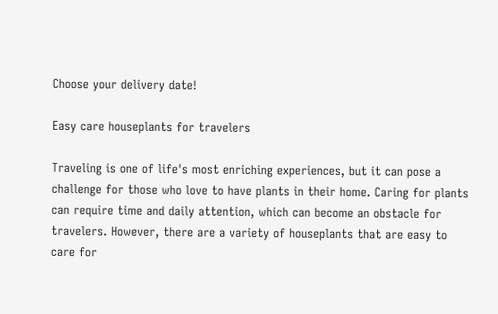Choose your delivery date!

Easy care houseplants for travelers

Traveling is one of life's most enriching experiences, but it can pose a challenge for those who love to have plants in their home. Caring for plants can require time and daily attention, which can become an obstacle for travelers. However, there are a variety of houseplants that are easy to care for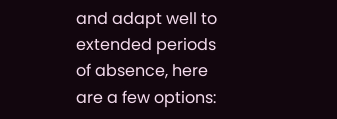and adapt well to extended periods of absence, here are a few options: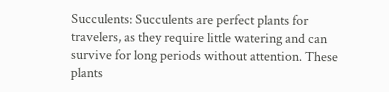Succulents: Succulents are perfect plants for travelers, as they require little watering and can survive for long periods without attention. These plants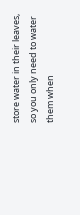store water in their leaves, so you only need to water them when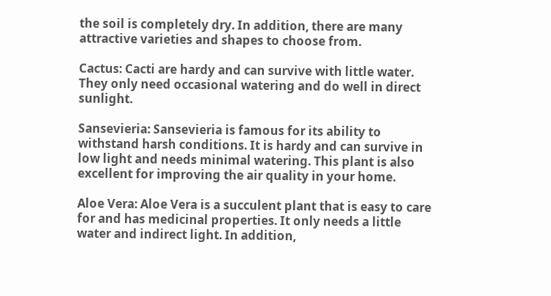the soil is completely dry. In addition, there are many attractive varieties and shapes to choose from.

Cactus: Cacti are hardy and can survive with little water. They only need occasional watering and do well in direct sunlight.

Sansevieria: Sansevieria is famous for its ability to withstand harsh conditions. It is hardy and can survive in low light and needs minimal watering. This plant is also excellent for improving the air quality in your home.

Aloe Vera: Aloe Vera is a succulent plant that is easy to care for and has medicinal properties. It only needs a little water and indirect light. In addition,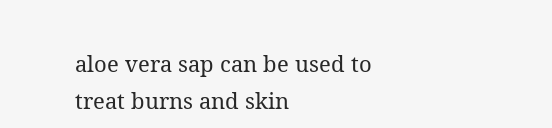aloe vera sap can be used to treat burns and skin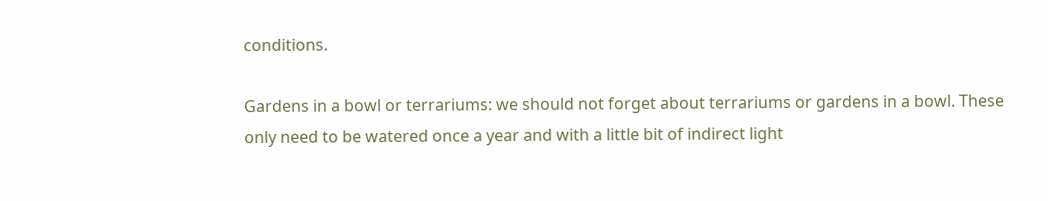conditions.

Gardens in a bowl or terrariums: we should not forget about terrariums or gardens in a bowl. These only need to be watered once a year and with a little bit of indirect light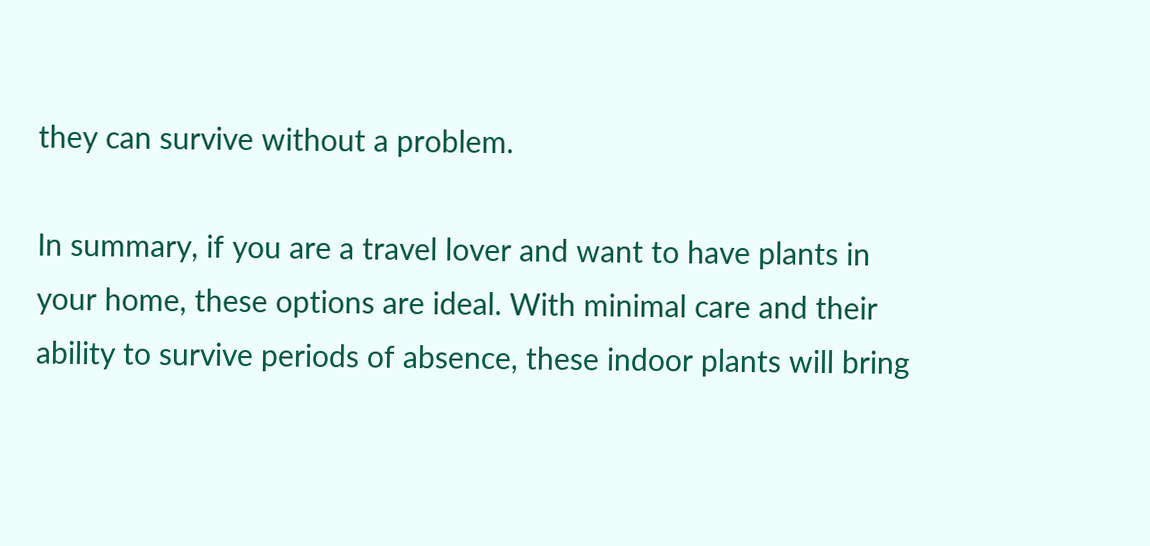they can survive without a problem.

In summary, if you are a travel lover and want to have plants in your home, these options are ideal. With minimal care and their ability to survive periods of absence, these indoor plants will bring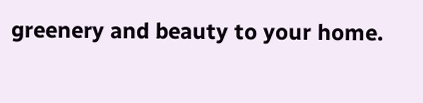greenery and beauty to your home.